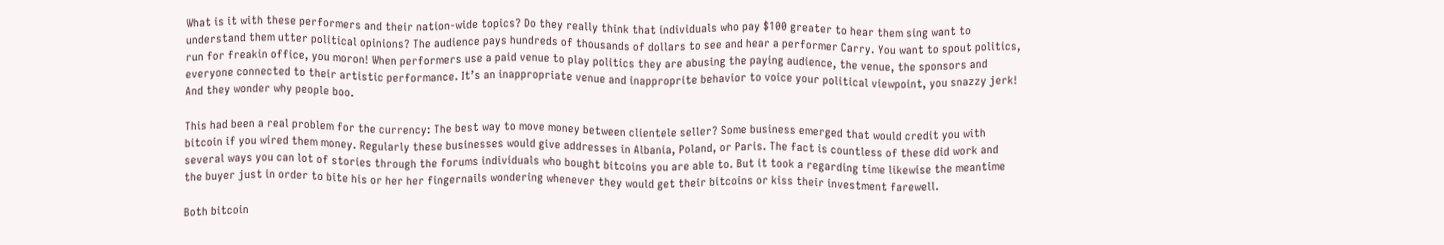What is it with these performers and their nation-wide topics? Do they really think that individuals who pay $100 greater to hear them sing want to understand them utter political opinions? The audience pays hundreds of thousands of dollars to see and hear a performer Carry. You want to spout politics, run for freakin office, you moron! When performers use a paid venue to play politics they are abusing the paying audience, the venue, the sponsors and everyone connected to their artistic performance. It’s an inappropriate venue and inapproprite behavior to voice your political viewpoint, you snazzy jerk! And they wonder why people boo.

This had been a real problem for the currency: The best way to move money between clientele seller? Some business emerged that would credit you with bitcoin if you wired them money. Regularly these businesses would give addresses in Albania, Poland, or Paris. The fact is countless of these did work and several ways you can lot of stories through the forums individuals who bought bitcoins you are able to. But it took a regarding time likewise the meantime the buyer just in order to bite his or her her fingernails wondering whenever they would get their bitcoins or kiss their investment farewell.

Both bitcoin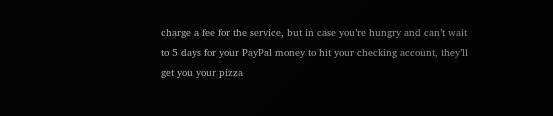charge a fee for the service, but in case you’re hungry and can’t wait to 5 days for your PayPal money to hit your checking account, they’ll get you your pizza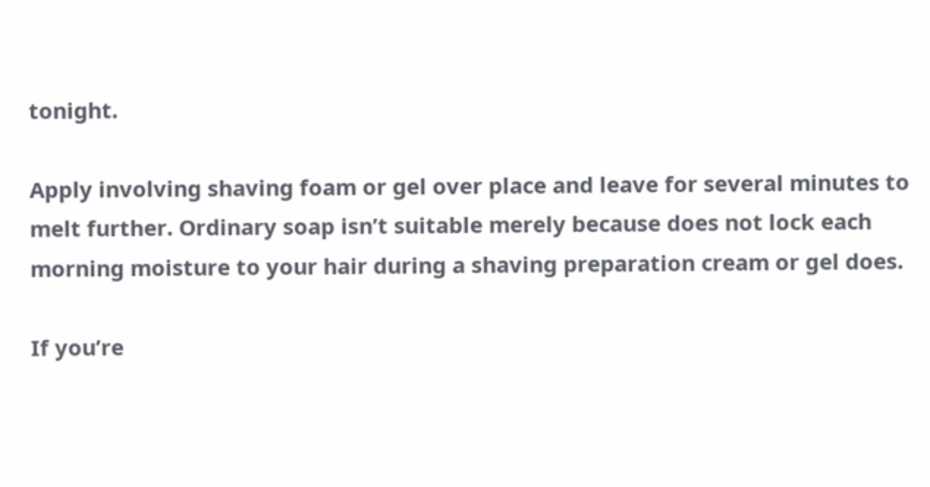tonight.

Apply involving shaving foam or gel over place and leave for several minutes to melt further. Ordinary soap isn’t suitable merely because does not lock each morning moisture to your hair during a shaving preparation cream or gel does.

If you’re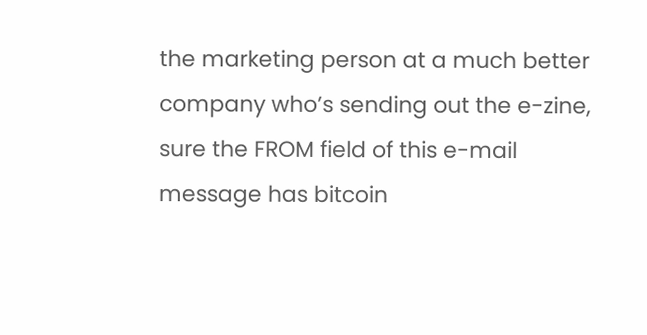the marketing person at a much better company who’s sending out the e-zine, sure the FROM field of this e-mail message has bitcoin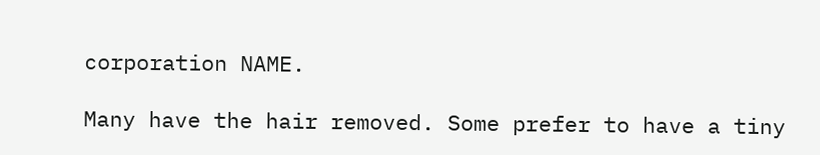corporation NAME.

Many have the hair removed. Some prefer to have a tiny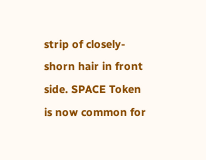strip of closely-shorn hair in front side. SPACE Token is now common for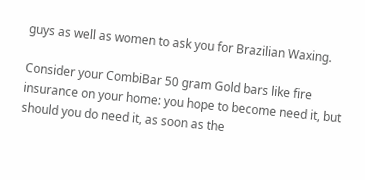guys as well as women to ask you for Brazilian Waxing.

Consider your CombiBar 50 gram Gold bars like fire insurance on your home: you hope to become need it, but should you do need it, as soon as the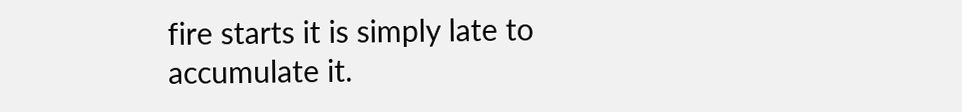fire starts it is simply late to accumulate it.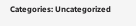Categories: Uncategorized